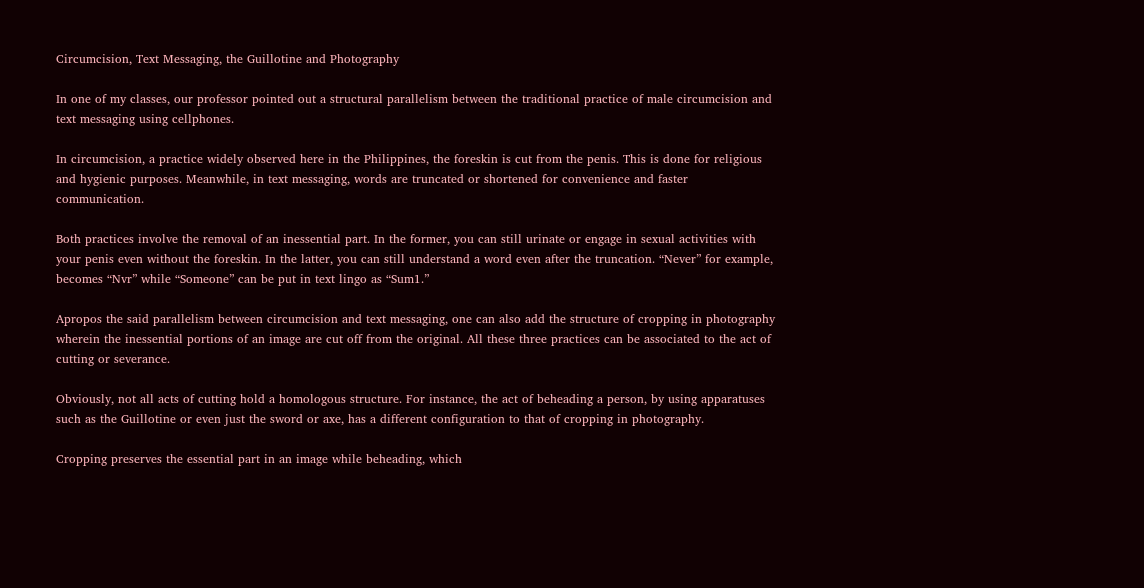Circumcision, Text Messaging, the Guillotine and Photography

In one of my classes, our professor pointed out a structural parallelism between the traditional practice of male circumcision and text messaging using cellphones.

In circumcision, a practice widely observed here in the Philippines, the foreskin is cut from the penis. This is done for religious and hygienic purposes. Meanwhile, in text messaging, words are truncated or shortened for convenience and faster communication.

Both practices involve the removal of an inessential part. In the former, you can still urinate or engage in sexual activities with your penis even without the foreskin. In the latter, you can still understand a word even after the truncation. “Never” for example, becomes “Nvr” while “Someone” can be put in text lingo as “Sum1.”

Apropos the said parallelism between circumcision and text messaging, one can also add the structure of cropping in photography wherein the inessential portions of an image are cut off from the original. All these three practices can be associated to the act of cutting or severance.

Obviously, not all acts of cutting hold a homologous structure. For instance, the act of beheading a person, by using apparatuses such as the Guillotine or even just the sword or axe, has a different configuration to that of cropping in photography.

Cropping preserves the essential part in an image while beheading, which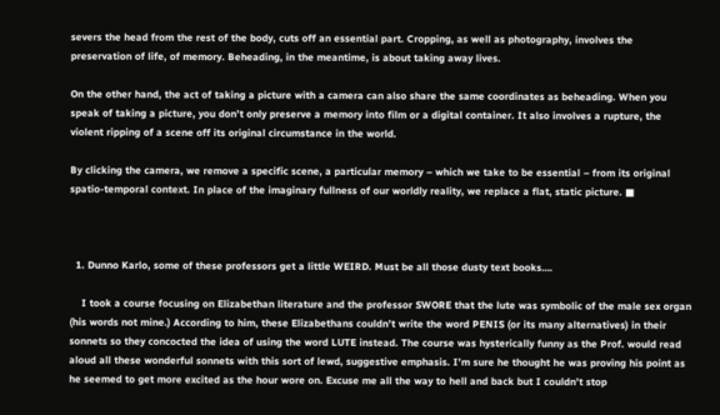severs the head from the rest of the body, cuts off an essential part. Cropping, as well as photography, involves the preservation of life, of memory. Beheading, in the meantime, is about taking away lives.

On the other hand, the act of taking a picture with a camera can also share the same coordinates as beheading. When you speak of taking a picture, you don’t only preserve a memory into film or a digital container. It also involves a rupture, the violent ripping of a scene off its original circumstance in the world.

By clicking the camera, we remove a specific scene, a particular memory – which we take to be essential – from its original spatio-temporal context. In place of the imaginary fullness of our worldly reality, we replace a flat, static picture. ■



  1. Dunno Karlo, some of these professors get a little WEIRD. Must be all those dusty text books….

    I took a course focusing on Elizabethan literature and the professor SWORE that the lute was symbolic of the male sex organ (his words not mine.) According to him, these Elizabethans couldn’t write the word PENIS (or its many alternatives) in their sonnets so they concocted the idea of using the word LUTE instead. The course was hysterically funny as the Prof. would read aloud all these wonderful sonnets with this sort of lewd, suggestive emphasis. I’m sure he thought he was proving his point as he seemed to get more excited as the hour wore on. Excuse me all the way to hell and back but I couldn’t stop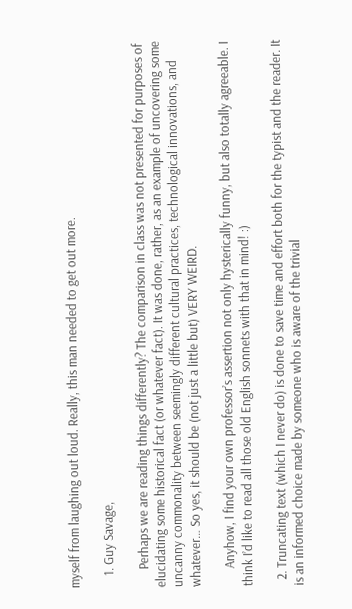myself from laughing out loud. Really, this man needed to get out more.

    1. Guy Savage,

      Perhaps we are reading things differently? The comparison in class was not presented for purposes of elucidating some historical fact (or whatever fact). It was done, rather, as an example of uncovering some uncanny commonality between seemingly different cultural practices, technological innovations, and whatever… So yes, it should be (not just a little but) VERY WEIRD.

      Anyhow, I find your own professor’s assertion not only hysterically funny, but also totally agreeable. I think I’d like to read all those old English sonnets with that in mind! :)

  2. Truncating text (which I never do) is done to save time and effort both for the typist and the reader. It is an informed choice made by someone who is aware of the trivial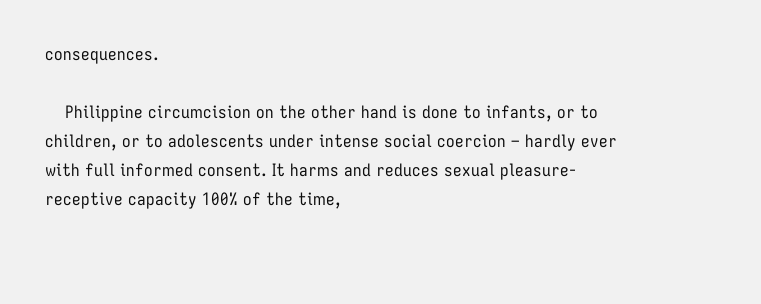consequences.

    Philippine circumcision on the other hand is done to infants, or to children, or to adolescents under intense social coercion – hardly ever with full informed consent. It harms and reduces sexual pleasure-receptive capacity 100% of the time,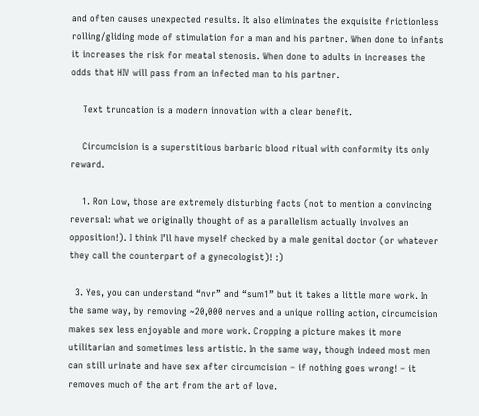and often causes unexpected results. It also eliminates the exquisite frictionless rolling/gliding mode of stimulation for a man and his partner. When done to infants it increases the risk for meatal stenosis. When done to adults in increases the odds that HIV will pass from an infected man to his partner.

    Text truncation is a modern innovation with a clear benefit.

    Circumcision is a superstitious barbaric blood ritual with conformity its only reward.

    1. Ron Low, those are extremely disturbing facts (not to mention a convincing reversal: what we originally thought of as a parallelism actually involves an opposition!). I think I’ll have myself checked by a male genital doctor (or whatever they call the counterpart of a gynecologist)! :)

  3. Yes, you can understand “nvr” and “sum1” but it takes a little more work. In the same way, by removing ~20,000 nerves and a unique rolling action, circumcision makes sex less enjoyable and more work. Cropping a picture makes it more utilitarian and sometimes less artistic. In the same way, though indeed most men can still urinate and have sex after circumcision – if nothing goes wrong! – it removes much of the art from the art of love.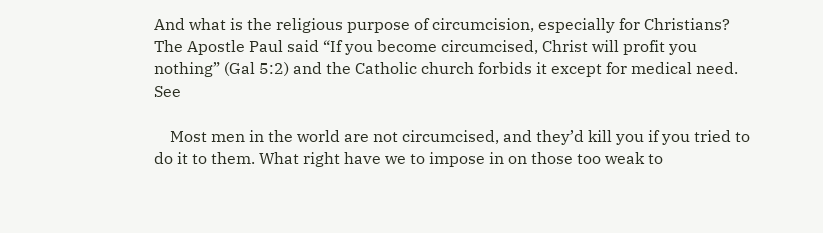And what is the religious purpose of circumcision, especially for Christians? The Apostle Paul said “If you become circumcised, Christ will profit you nothing” (Gal 5:2) and the Catholic church forbids it except for medical need. See

    Most men in the world are not circumcised, and they’d kill you if you tried to do it to them. What right have we to impose in on those too weak to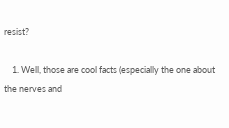resist?

    1. Well, those are cool facts (especially the one about the nerves and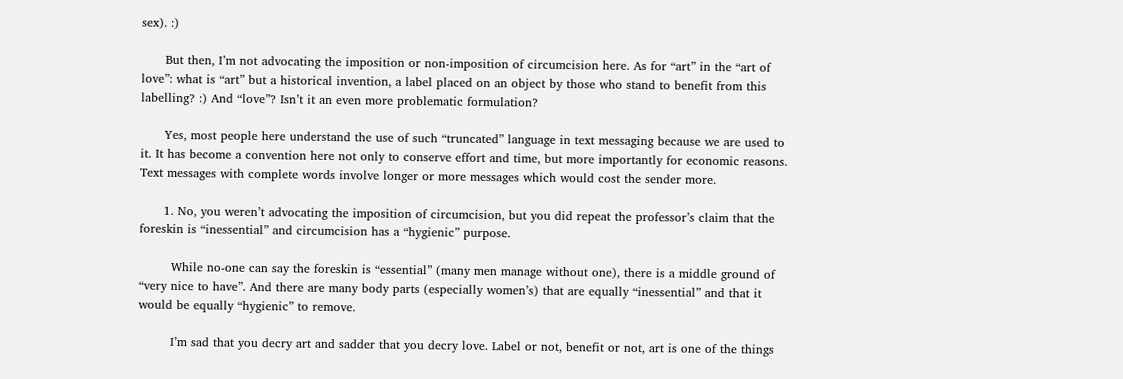sex). :)

      But then, I’m not advocating the imposition or non-imposition of circumcision here. As for “art” in the “art of love”: what is “art” but a historical invention, a label placed on an object by those who stand to benefit from this labelling? :) And “love”? Isn’t it an even more problematic formulation?

      Yes, most people here understand the use of such “truncated” language in text messaging because we are used to it. It has become a convention here not only to conserve effort and time, but more importantly for economic reasons. Text messages with complete words involve longer or more messages which would cost the sender more.

      1. No, you weren’t advocating the imposition of circumcision, but you did repeat the professor’s claim that the foreskin is “inessential” and circumcision has a “hygienic” purpose.

        While no-one can say the foreskin is “essential” (many men manage without one), there is a middle ground of “very nice to have”. And there are many body parts (especially women’s) that are equally “inessential” and that it would be equally “hygienic” to remove.

        I’m sad that you decry art and sadder that you decry love. Label or not, benefit or not, art is one of the things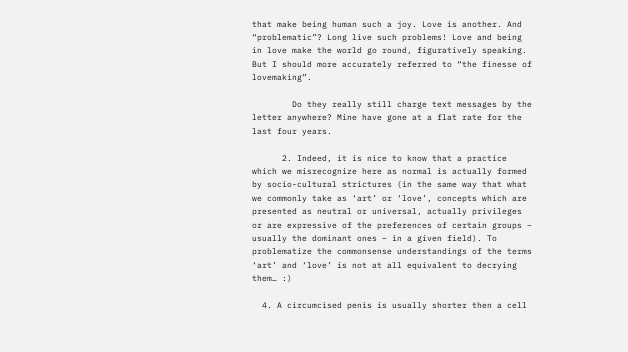that make being human such a joy. Love is another. And “problematic”? Long live such problems! Love and being in love make the world go round, figuratively speaking. But I should more accurately referred to “the finesse of lovemaking”.

        Do they really still charge text messages by the letter anywhere? Mine have gone at a flat rate for the last four years.

      2. Indeed, it is nice to know that a practice which we misrecognize here as normal is actually formed by socio-cultural strictures (in the same way that what we commonly take as ‘art’ or ‘love’, concepts which are presented as neutral or universal, actually privileges or are expressive of the preferences of certain groups – usually the dominant ones – in a given field). To problematize the commonsense understandings of the terms ‘art’ and ‘love’ is not at all equivalent to decrying them… :)

  4. A circumcised penis is usually shorter then a cell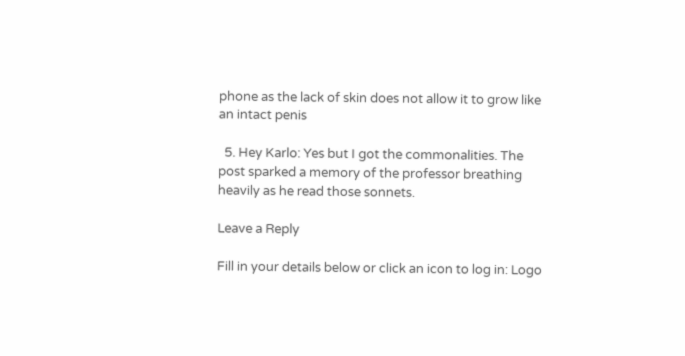phone as the lack of skin does not allow it to grow like an intact penis

  5. Hey Karlo: Yes but I got the commonalities. The post sparked a memory of the professor breathing heavily as he read those sonnets.

Leave a Reply

Fill in your details below or click an icon to log in: Logo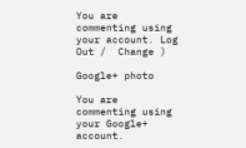You are commenting using your account. Log Out /  Change )

Google+ photo

You are commenting using your Google+ account.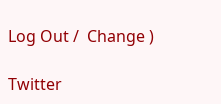Log Out /  Change )

Twitter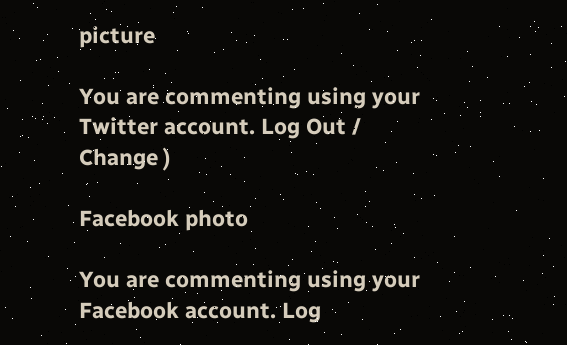picture

You are commenting using your Twitter account. Log Out /  Change )

Facebook photo

You are commenting using your Facebook account. Log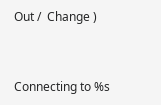Out /  Change )


Connecting to %s